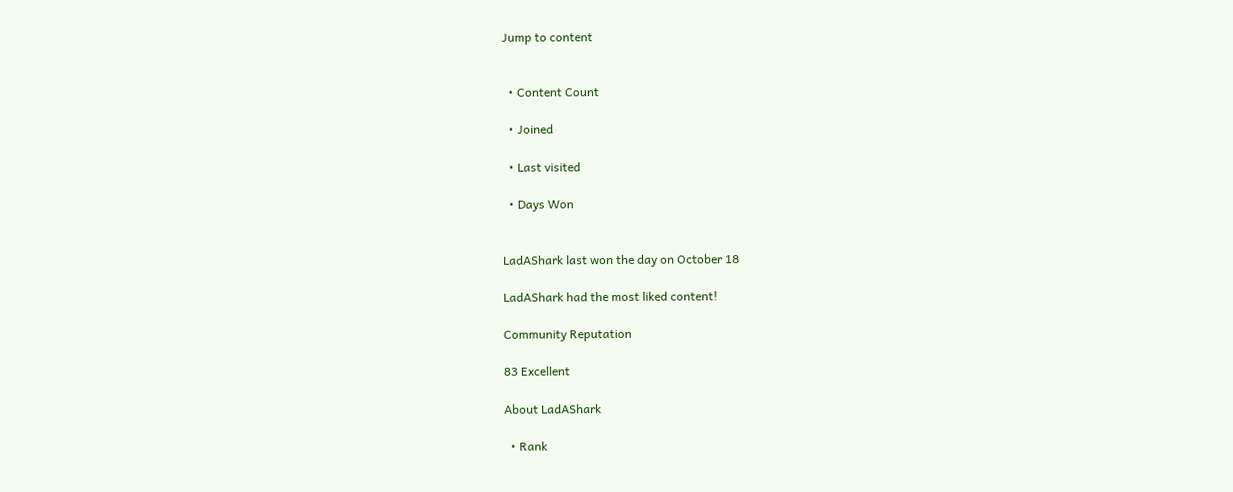Jump to content


  • Content Count

  • Joined

  • Last visited

  • Days Won


LadAShark last won the day on October 18

LadAShark had the most liked content!

Community Reputation

83 Excellent

About LadAShark

  • Rank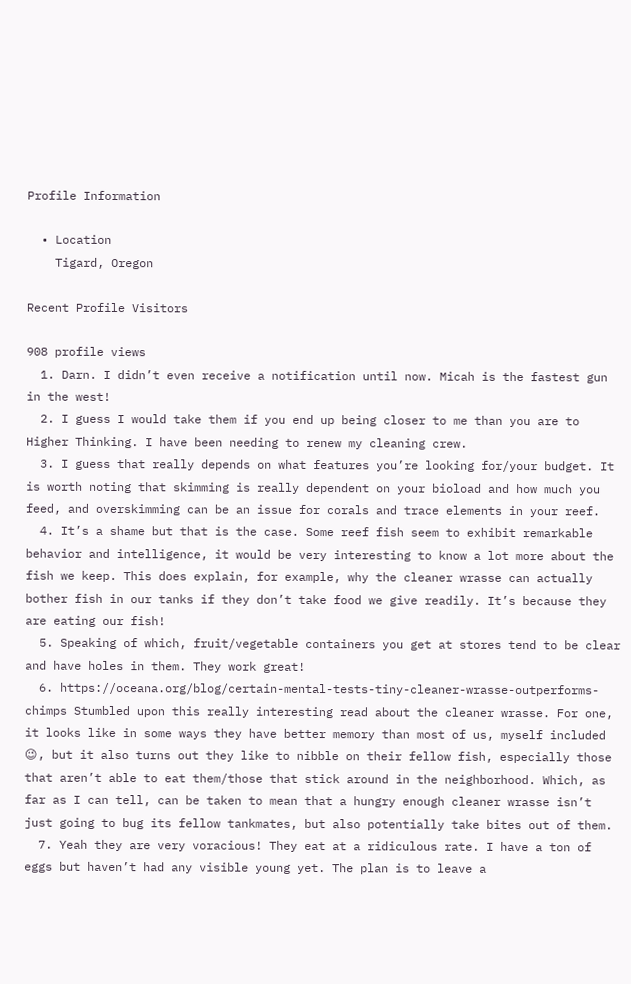Profile Information

  • Location
    Tigard, Oregon

Recent Profile Visitors

908 profile views
  1. Darn. I didn’t even receive a notification until now. Micah is the fastest gun in the west!
  2. I guess I would take them if you end up being closer to me than you are to Higher Thinking. I have been needing to renew my cleaning crew.
  3. I guess that really depends on what features you’re looking for/your budget. It is worth noting that skimming is really dependent on your bioload and how much you feed, and overskimming can be an issue for corals and trace elements in your reef.
  4. It’s a shame but that is the case. Some reef fish seem to exhibit remarkable behavior and intelligence, it would be very interesting to know a lot more about the fish we keep. This does explain, for example, why the cleaner wrasse can actually bother fish in our tanks if they don’t take food we give readily. It’s because they are eating our fish!
  5. Speaking of which, fruit/vegetable containers you get at stores tend to be clear and have holes in them. They work great!
  6. https://oceana.org/blog/certain-mental-tests-tiny-cleaner-wrasse-outperforms-chimps Stumbled upon this really interesting read about the cleaner wrasse. For one, it looks like in some ways they have better memory than most of us, myself included 😉, but it also turns out they like to nibble on their fellow fish, especially those that aren’t able to eat them/those that stick around in the neighborhood. Which, as far as I can tell, can be taken to mean that a hungry enough cleaner wrasse isn’t just going to bug its fellow tankmates, but also potentially take bites out of them.
  7. Yeah they are very voracious! They eat at a ridiculous rate. I have a ton of eggs but haven’t had any visible young yet. The plan is to leave a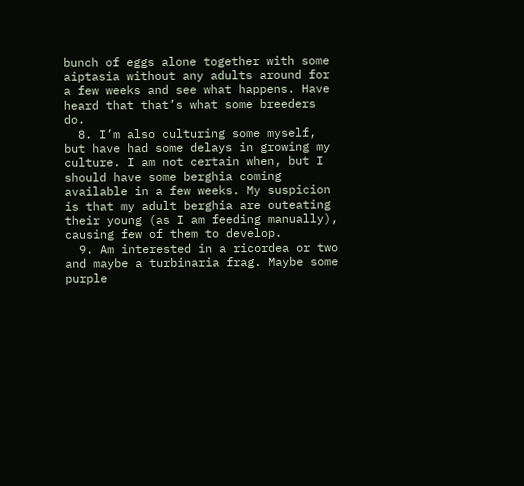bunch of eggs alone together with some aiptasia without any adults around for a few weeks and see what happens. Have heard that that’s what some breeders do.
  8. I’m also culturing some myself, but have had some delays in growing my culture. I am not certain when, but I should have some berghia coming available in a few weeks. My suspicion is that my adult berghia are outeating their young (as I am feeding manually), causing few of them to develop.
  9. Am interested in a ricordea or two and maybe a turbinaria frag. Maybe some purple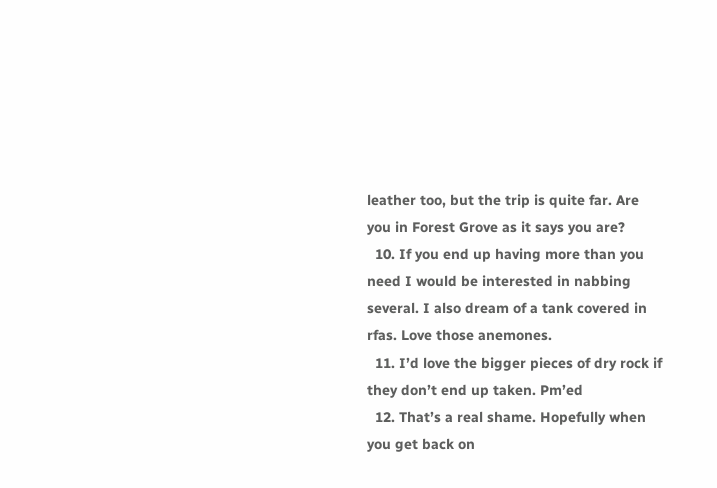leather too, but the trip is quite far. Are you in Forest Grove as it says you are?
  10. If you end up having more than you need I would be interested in nabbing several. I also dream of a tank covered in rfas. Love those anemones.
  11. I’d love the bigger pieces of dry rock if they don’t end up taken. Pm’ed
  12. That’s a real shame. Hopefully when you get back on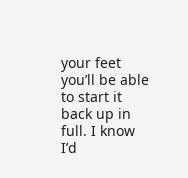your feet you’ll be able to start it back up in full. I know I’d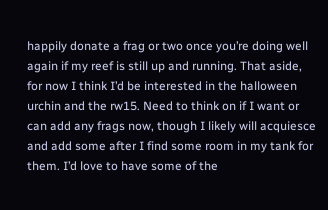happily donate a frag or two once you’re doing well again if my reef is still up and running. That aside, for now I think I’d be interested in the halloween urchin and the rw15. Need to think on if I want or can add any frags now, though I likely will acquiesce and add some after I find some room in my tank for them. I’d love to have some of the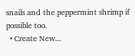snails and the peppermint shrimp if possible too.
  • Create New...